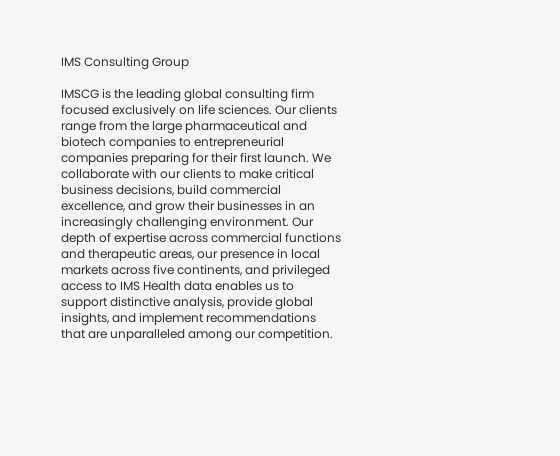IMS Consulting Group

IMSCG is the leading global consulting firm focused exclusively on life sciences. Our clients range from the large pharmaceutical and biotech companies to entrepreneurial companies preparing for their first launch. We collaborate with our clients to make critical business decisions, build commercial excellence, and grow their businesses in an increasingly challenging environment. Our depth of expertise across commercial functions and therapeutic areas, our presence in local markets across five continents, and privileged access to IMS Health data enables us to support distinctive analysis, provide global insights, and implement recommendations that are unparalleled among our competition.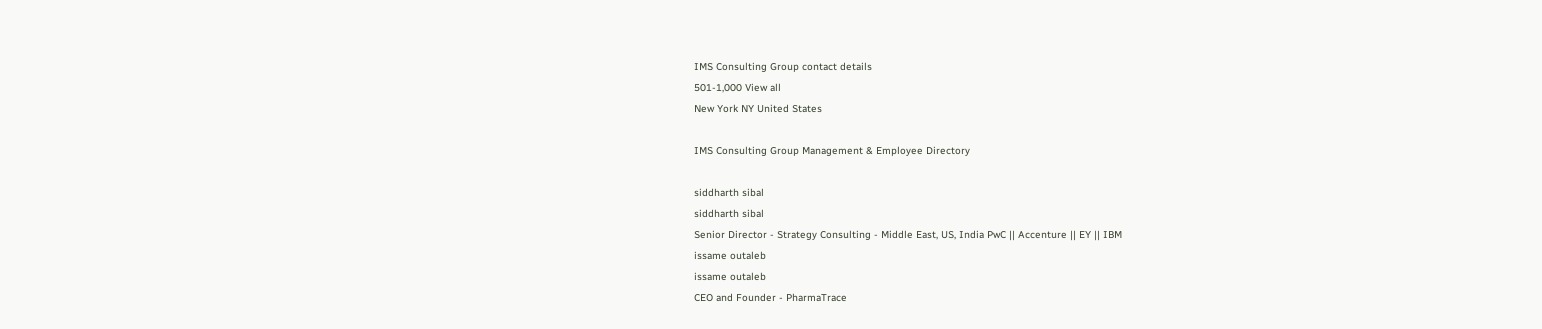IMS Consulting Group contact details
501-1,000 View all
New York NY United States

IMS Consulting Group Management & Employee Directory

siddharth sibal
siddharth sibal
Senior Director - Strategy Consulting - Middle East, US, India PwC || Accenture || EY || IBM
issame outaleb
issame outaleb
CEO and Founder - PharmaTrace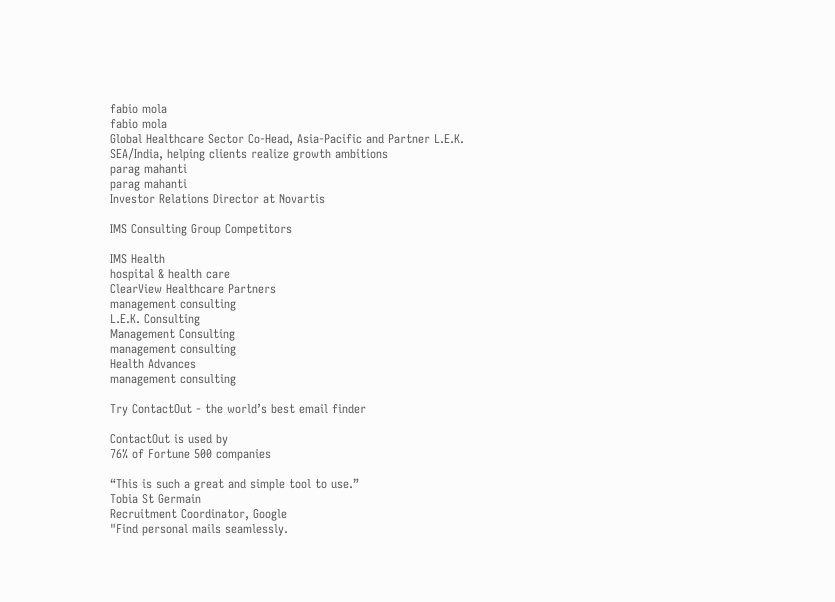fabio mola
fabio mola
Global Healthcare Sector Co-Head, Asia-Pacific and Partner L.E.K. SEA/India, helping clients realize growth ambitions
parag mahanti
parag mahanti
Investor Relations Director at Novartis

IMS Consulting Group Competitors

IMS Health
hospital & health care
ClearView Healthcare Partners
management consulting
L.E.K. Consulting
Management Consulting
management consulting
Health Advances
management consulting

Try ContactOut - the world’s best email finder

ContactOut is used by
76% of Fortune 500 companies

“This is such a great and simple tool to use.”
Tobia St Germain
Recruitment Coordinator, Google
"Find personal mails seamlessly.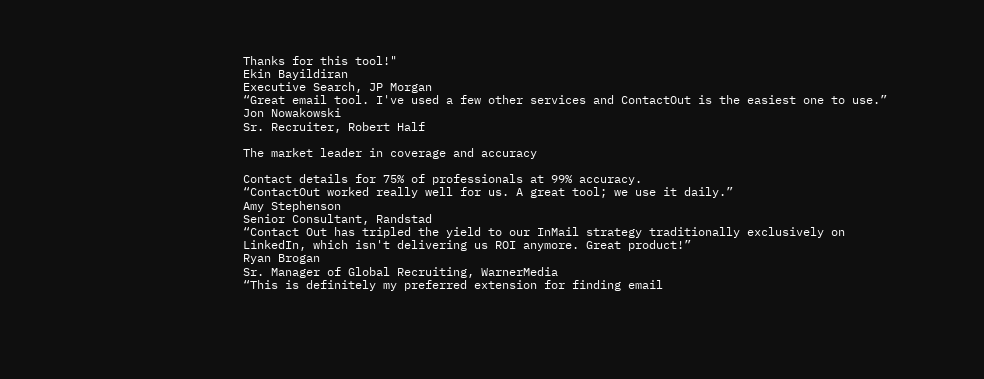Thanks for this tool!"
Ekin Bayildiran
Executive Search, JP Morgan
“Great email tool. I've used a few other services and ContactOut is the easiest one to use.”
Jon Nowakowski
Sr. Recruiter, Robert Half

The market leader in coverage and accuracy

Contact details for 75% of professionals at 99% accuracy.
“ContactOut worked really well for us. A great tool; we use it daily.”
Amy Stephenson
Senior Consultant, Randstad
“Contact Out has tripled the yield to our InMail strategy traditionally exclusively on LinkedIn, which isn't delivering us ROI anymore. Great product!”
Ryan Brogan
Sr. Manager of Global Recruiting, WarnerMedia
“This is definitely my preferred extension for finding email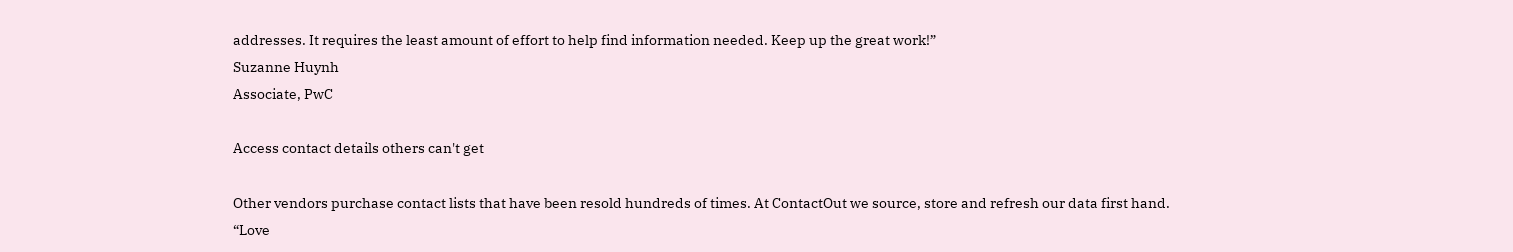addresses. It requires the least amount of effort to help find information needed. Keep up the great work!”
Suzanne Huynh
Associate, PwC

Access contact details others can't get

Other vendors purchase contact lists that have been resold hundreds of times. At ContactOut we source, store and refresh our data first hand.
“Love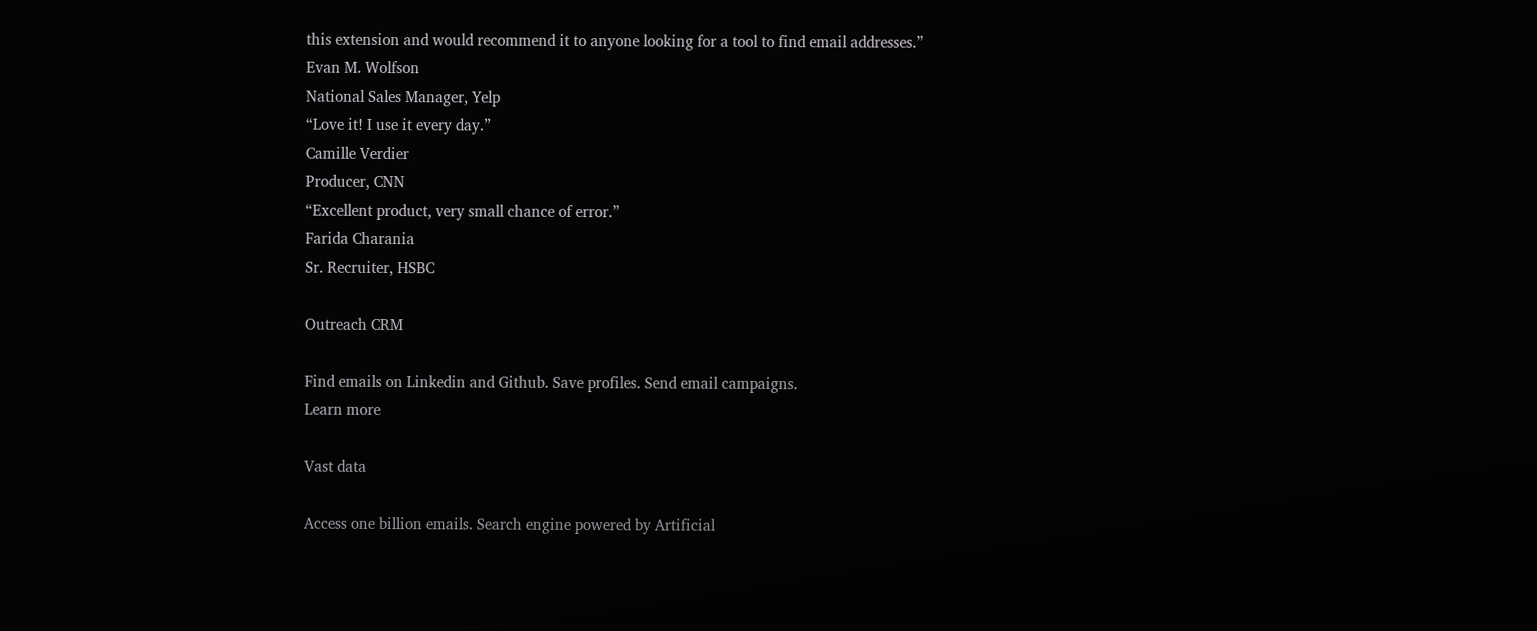this extension and would recommend it to anyone looking for a tool to find email addresses.”
Evan M. Wolfson
National Sales Manager, Yelp
“Love it! I use it every day.”
Camille Verdier
Producer, CNN
“Excellent product, very small chance of error.”
Farida Charania
Sr. Recruiter, HSBC

Outreach CRM

Find emails on Linkedin and Github. Save profiles. Send email campaigns.
Learn more

Vast data

Access one billion emails. Search engine powered by Artificial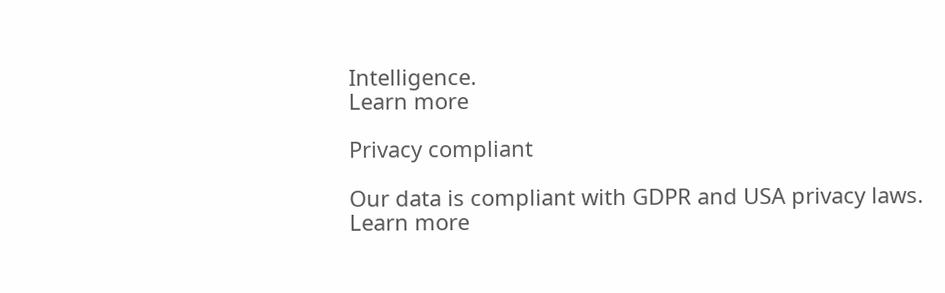Intelligence.
Learn more

Privacy compliant

Our data is compliant with GDPR and USA privacy laws.
Learn more